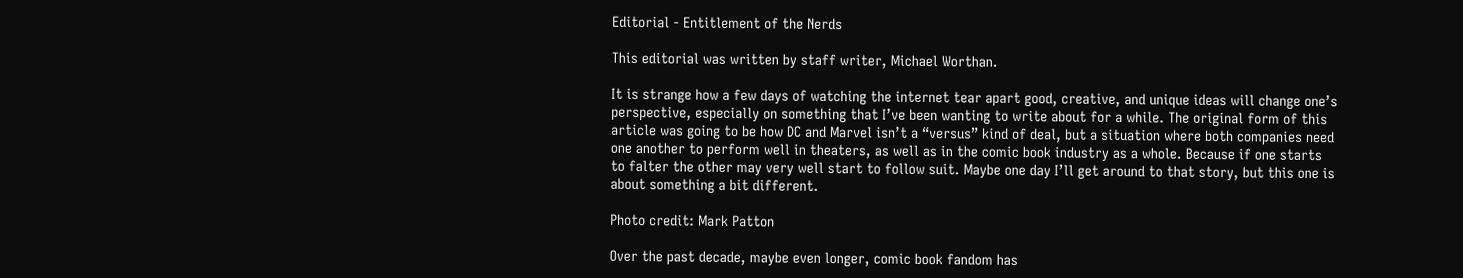Editorial - Entitlement of the Nerds

This editorial was written by staff writer, Michael Worthan.

It is strange how a few days of watching the internet tear apart good, creative, and unique ideas will change one’s perspective, especially on something that I’ve been wanting to write about for a while. The original form of this article was going to be how DC and Marvel isn’t a “versus” kind of deal, but a situation where both companies need one another to perform well in theaters, as well as in the comic book industry as a whole. Because if one starts to falter the other may very well start to follow suit. Maybe one day I’ll get around to that story, but this one is about something a bit different.

Photo credit: Mark Patton

Over the past decade, maybe even longer, comic book fandom has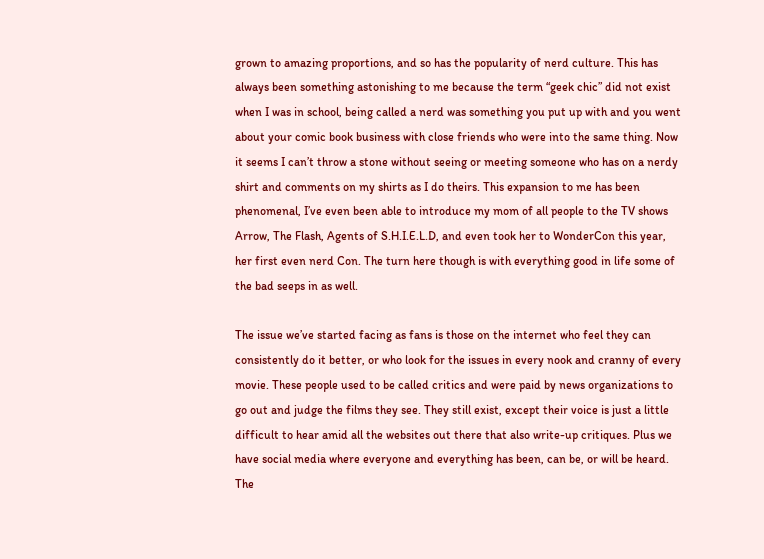grown to amazing proportions, and so has the popularity of nerd culture. This has always been something astonishing to me because the term “geek chic” did not exist when I was in school, being called a nerd was something you put up with and you went about your comic book business with close friends who were into the same thing. Now it seems I can’t throw a stone without seeing or meeting someone who has on a nerdy shirt and comments on my shirts as I do theirs. This expansion to me has been phenomenal, I’ve even been able to introduce my mom of all people to the TV shows Arrow, The Flash, Agents of S.H.I.E.L.D, and even took her to WonderCon this year, her first even nerd Con. The turn here though is with everything good in life some of the bad seeps in as well.

The issue we’ve started facing as fans is those on the internet who feel they can consistently do it better, or who look for the issues in every nook and cranny of every movie. These people used to be called critics and were paid by news organizations to go out and judge the films they see. They still exist, except their voice is just a little difficult to hear amid all the websites out there that also write-up critiques. Plus we have social media where everyone and everything has been, can be, or will be heard. The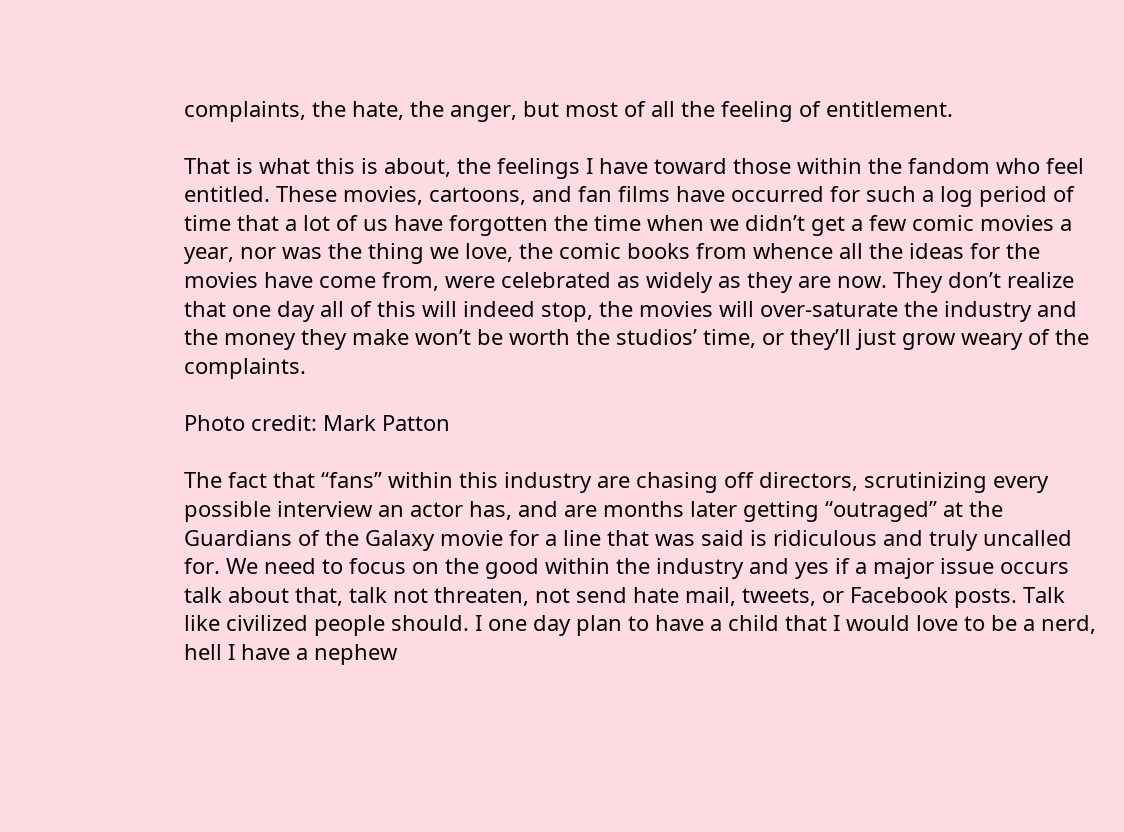complaints, the hate, the anger, but most of all the feeling of entitlement.

That is what this is about, the feelings I have toward those within the fandom who feel entitled. These movies, cartoons, and fan films have occurred for such a log period of time that a lot of us have forgotten the time when we didn’t get a few comic movies a year, nor was the thing we love, the comic books from whence all the ideas for the movies have come from, were celebrated as widely as they are now. They don’t realize that one day all of this will indeed stop, the movies will over-saturate the industry and the money they make won’t be worth the studios’ time, or they’ll just grow weary of the complaints.

Photo credit: Mark Patton

The fact that “fans” within this industry are chasing off directors, scrutinizing every possible interview an actor has, and are months later getting “outraged” at the Guardians of the Galaxy movie for a line that was said is ridiculous and truly uncalled for. We need to focus on the good within the industry and yes if a major issue occurs talk about that, talk not threaten, not send hate mail, tweets, or Facebook posts. Talk like civilized people should. I one day plan to have a child that I would love to be a nerd, hell I have a nephew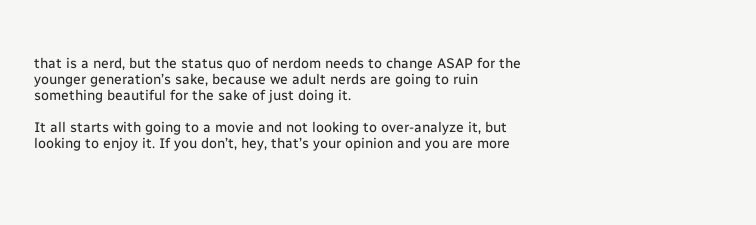that is a nerd, but the status quo of nerdom needs to change ASAP for the younger generation’s sake, because we adult nerds are going to ruin something beautiful for the sake of just doing it.

It all starts with going to a movie and not looking to over-analyze it, but looking to enjoy it. If you don’t, hey, that’s your opinion and you are more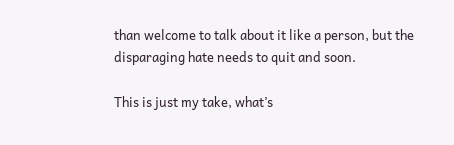than welcome to talk about it like a person, but the disparaging hate needs to quit and soon.

This is just my take, what’s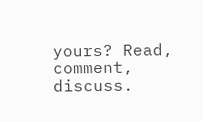yours? Read, comment, discuss.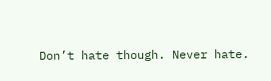Don’t hate though. Never hate.